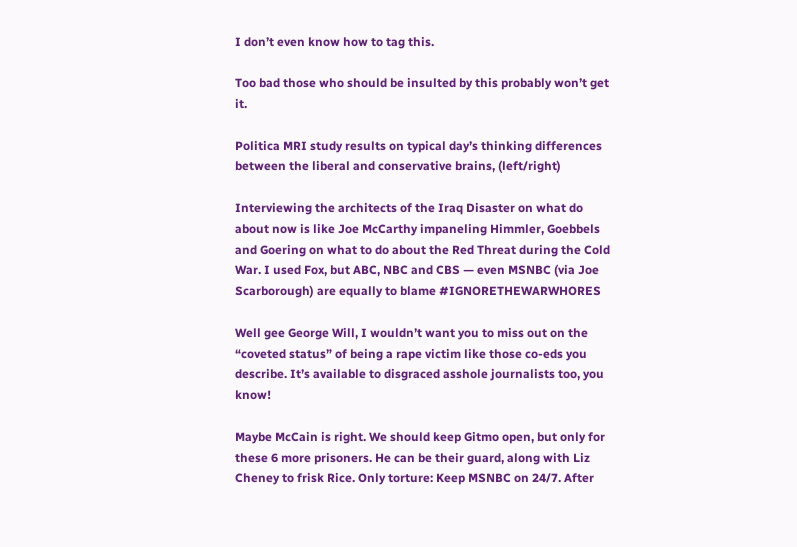I don’t even know how to tag this.

Too bad those who should be insulted by this probably won’t get it.

Politica MRI study results on typical day’s thinking differences between the liberal and conservative brains, (left/right)

Interviewing the architects of the Iraq Disaster on what do about now is like Joe McCarthy impaneling Himmler, Goebbels and Goering on what to do about the Red Threat during the Cold War. I used Fox, but ABC, NBC and CBS — even MSNBC (via Joe Scarborough) are equally to blame #IGNORETHEWARWHORES

Well gee George Will, I wouldn’t want you to miss out on the “coveted status” of being a rape victim like those co-eds you describe. It’s available to disgraced asshole journalists too, you know!

Maybe McCain is right. We should keep Gitmo open, but only for these 6 more prisoners. He can be their guard, along with Liz Cheney to frisk Rice. Only torture: Keep MSNBC on 24/7. After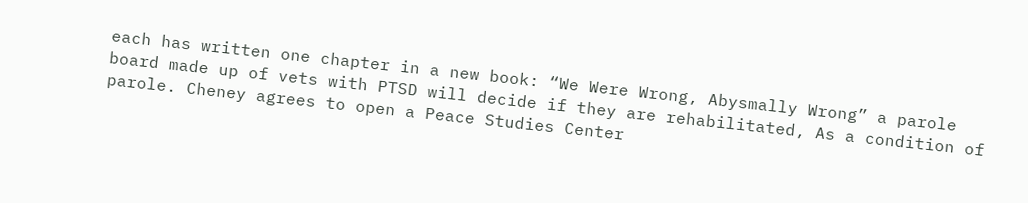each has written one chapter in a new book: “We Were Wrong, Abysmally Wrong” a parole board made up of vets with PTSD will decide if they are rehabilitated, As a condition of parole. Cheney agrees to open a Peace Studies Center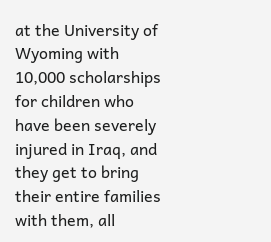at the University of Wyoming with 10,000 scholarships for children who have been severely injured in Iraq, and they get to bring their entire families with them, all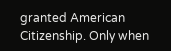granted American Citizenship. Only when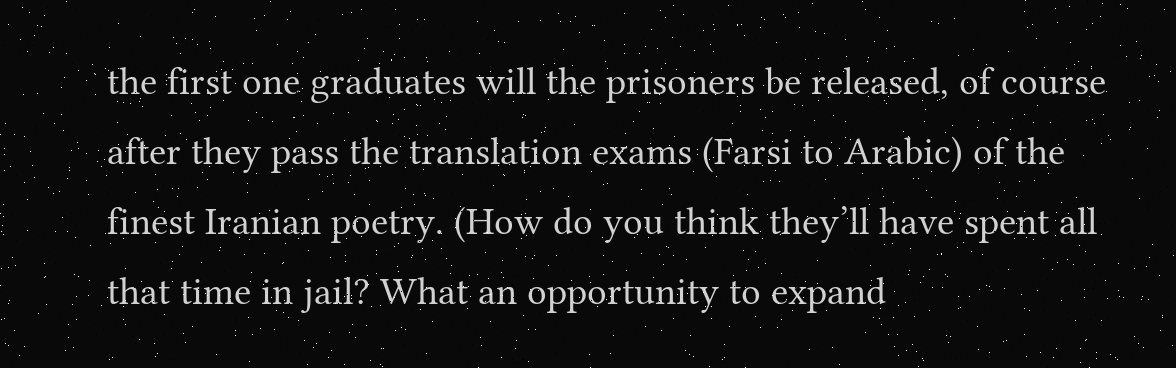the first one graduates will the prisoners be released, of course after they pass the translation exams (Farsi to Arabic) of the finest Iranian poetry. (How do you think they’ll have spent all that time in jail? What an opportunity to expand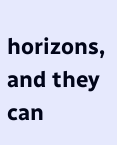horizons, and they can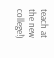teach at the new college!)